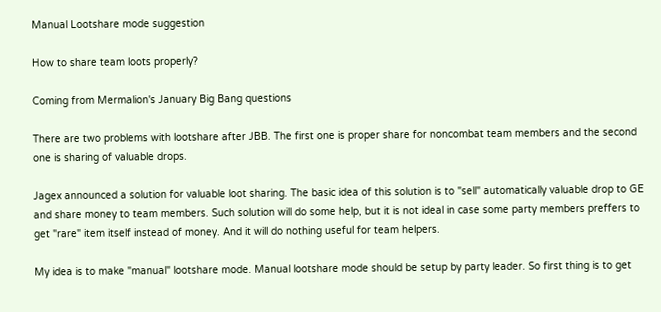Manual Lootshare mode suggestion

How to share team loots properly?

Coming from Mermalion's January Big Bang questions

There are two problems with lootshare after JBB. The first one is proper share for noncombat team members and the second one is sharing of valuable drops.

Jagex announced a solution for valuable loot sharing. The basic idea of this solution is to "sell" automatically valuable drop to GE and share money to team members. Such solution will do some help, but it is not ideal in case some party members preffers to get "rare" item itself instead of money. And it will do nothing useful for team helpers.

My idea is to make "manual" lootshare mode. Manual lootshare mode should be setup by party leader. So first thing is to get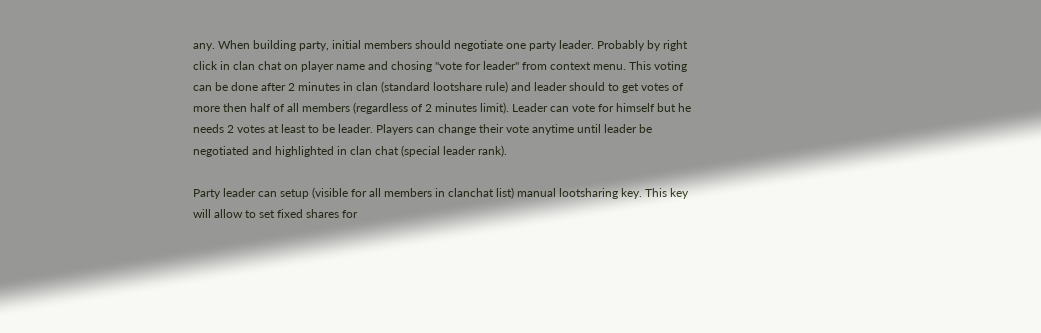any. When building party, initial members should negotiate one party leader. Probably by right click in clan chat on player name and chosing "vote for leader" from context menu. This voting can be done after 2 minutes in clan (standard lootshare rule) and leader should to get votes of more then half of all members (regardless of 2 minutes limit). Leader can vote for himself but he needs 2 votes at least to be leader. Players can change their vote anytime until leader be negotiated and highlighted in clan chat (special leader rank).

Party leader can setup (visible for all members in clanchat list) manual lootsharing key. This key will allow to set fixed shares for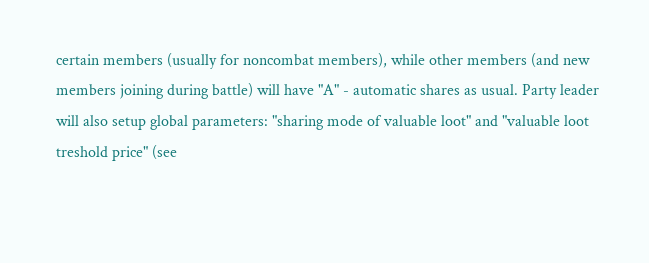certain members (usually for noncombat members), while other members (and new members joining during battle) will have "A" - automatic shares as usual. Party leader will also setup global parameters: "sharing mode of valuable loot" and "valuable loot treshold price" (see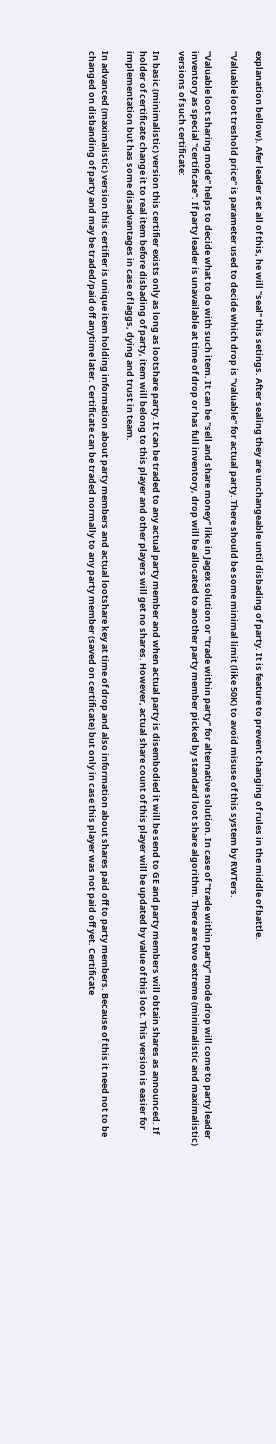explanation bellow). Afer leader set all of this, he will "seal" this setings. After sealing they are unchangeable until disbading of party. It is feature to prevent changing of rules in the middle of battle.

"Valuable loot treshold price" is parameter used to decide which drop is "valuable" for actual party. There should be some minimal limit (like 50K) to avoid misuse of this system by RWTers.

"Valuable loot sharing mode" helps to decide what to do with such item. It can be "sell and share money" like in Jagex solution or "trade within party" for alternative solution. In case of "trade within party" mode drop will come to party leader inventory as special "certificate". If party leader is unavailable at time of drop or has full inventory, drop will be allocated to another party member picked by standard loot share algorithm. There are two extreme (minimalistic and maximalistic) versions of such certificate:

In basic (minimalistic) version this certifier exists only as long as lootshare party. It can be traded to any actual party member and when actual party is disembodied it will be send to GE and party members will obtain shares as announced. If holder of certificate change it to real item before disbading of party, item will belong to this player and other players will get no shares. However, actual share count of this player will be updated by value of this loot. This version is easier for implementation but has some disadvantages in case of laggs, dying and trust in team.

In advanced (maximalistic) version this certifier is unique item holding information about party members and actual lootshare key at time of drop and also information about shares paid off to party members. Because of this it need not to be changed on disbanding of party and may be traded/paid off anytime later. Certificate can be traded normally to any party member (saved on certificate) but only in case this player was not paid off yet. Certificate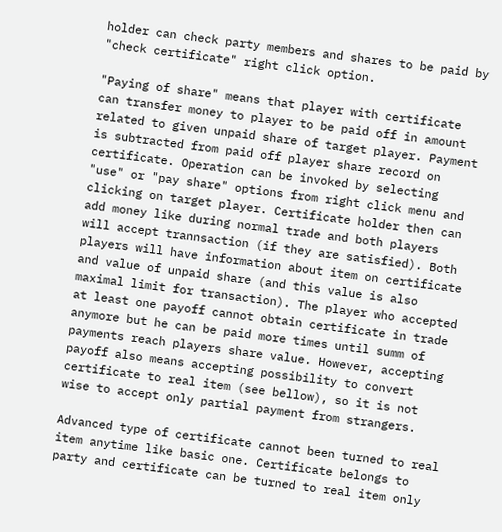holder can check party members and shares to be paid by "check certificate" right click option.

"Paying of share" means that player with certificate can transfer money to player to be paid off in amount related to given unpaid share of target player. Payment is subtracted from paid off player share record on certificate. Operation can be invoked by selecting "use" or "pay share" options from right click menu and clicking on target player. Certificate holder then can add money like during normal trade and both players will accept trannsaction (if they are satisfied). Both players will have information about item on certificate and value of unpaid share (and this value is also maximal limit for transaction). The player who accepted at least one payoff cannot obtain certificate in trade anymore but he can be paid more times until summ of payments reach players share value. However, accepting payoff also means accepting possibility to convert certificate to real item (see bellow), so it is not wise to accept only partial payment from strangers.

Advanced type of certificate cannot been turned to real item anytime like basic one. Certificate belongs to party and certificate can be turned to real item only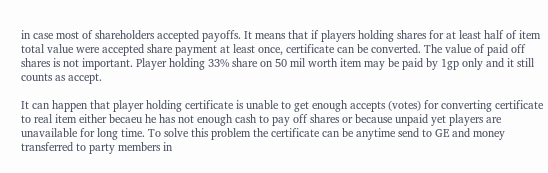in case most of shareholders accepted payoffs. It means that if players holding shares for at least half of item total value were accepted share payment at least once, certificate can be converted. The value of paid off shares is not important. Player holding 33% share on 50 mil worth item may be paid by 1gp only and it still counts as accept.

It can happen that player holding certificate is unable to get enough accepts (votes) for converting certificate to real item either becaeu he has not enough cash to pay off shares or because unpaid yet players are unavailable for long time. To solve this problem the certificate can be anytime send to GE and money transferred to party members in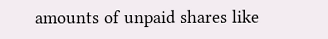amounts of unpaid shares like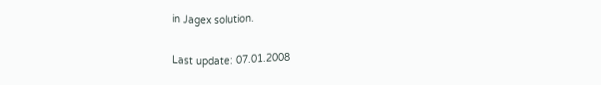in Jagex solution.

Last update: 07.01.2008